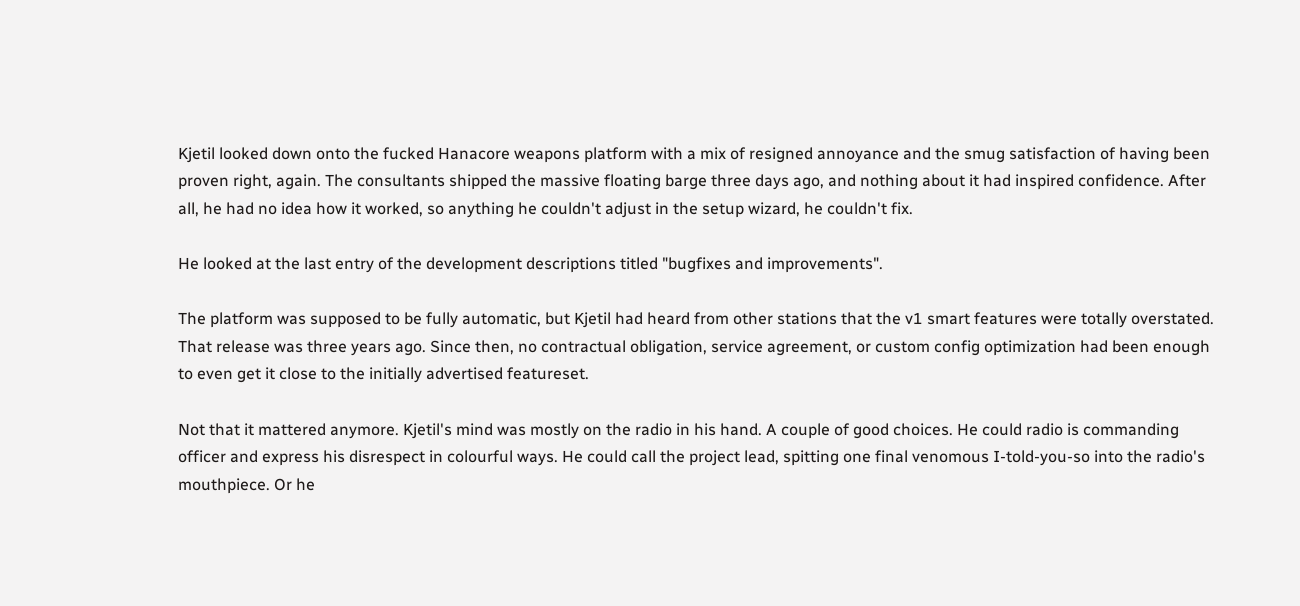Kjetil looked down onto the fucked Hanacore weapons platform with a mix of resigned annoyance and the smug satisfaction of having been proven right, again. The consultants shipped the massive floating barge three days ago, and nothing about it had inspired confidence. After all, he had no idea how it worked, so anything he couldn't adjust in the setup wizard, he couldn't fix.

He looked at the last entry of the development descriptions titled "bugfixes and improvements".

The platform was supposed to be fully automatic, but Kjetil had heard from other stations that the v1 smart features were totally overstated. That release was three years ago. Since then, no contractual obligation, service agreement, or custom config optimization had been enough to even get it close to the initially advertised featureset.

Not that it mattered anymore. Kjetil's mind was mostly on the radio in his hand. A couple of good choices. He could radio is commanding officer and express his disrespect in colourful ways. He could call the project lead, spitting one final venomous I-told-you-so into the radio's mouthpiece. Or he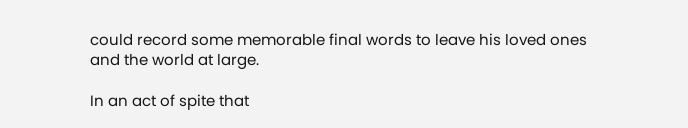could record some memorable final words to leave his loved ones and the world at large.

In an act of spite that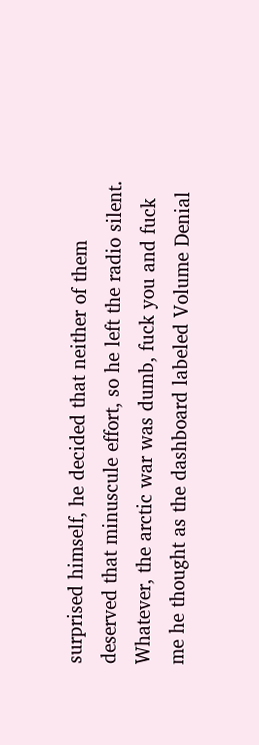surprised himself, he decided that neither of them deserved that minuscule effort, so he left the radio silent. Whatever, the arctic war was dumb, fuck you and fuck me he thought as the dashboard labeled Volume Denial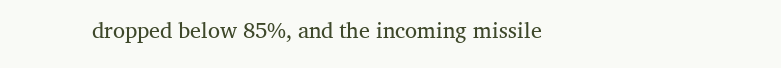dropped below 85%, and the incoming missile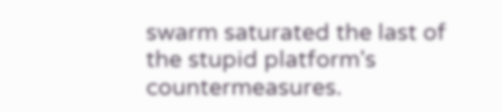swarm saturated the last of the stupid platform's countermeasures.